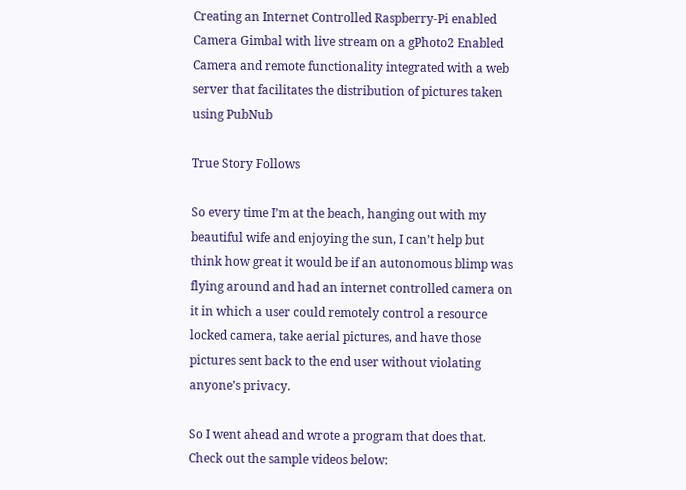Creating an Internet Controlled Raspberry-Pi enabled Camera Gimbal with live stream on a gPhoto2 Enabled Camera and remote functionality integrated with a web server that facilitates the distribution of pictures taken using PubNub

True Story Follows

So every time I’m at the beach, hanging out with my beautiful wife and enjoying the sun, I can’t help but think how great it would be if an autonomous blimp was flying around and had an internet controlled camera on it in which a user could remotely control a resource locked camera, take aerial pictures, and have those pictures sent back to the end user without violating anyone’s privacy.

So I went ahead and wrote a program that does that. Check out the sample videos below: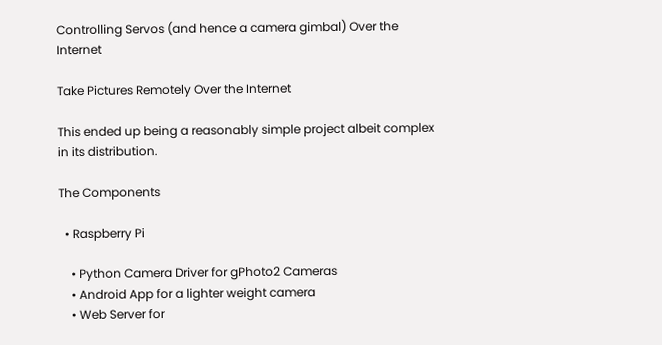Controlling Servos (and hence a camera gimbal) Over the Internet

Take Pictures Remotely Over the Internet

This ended up being a reasonably simple project albeit complex in its distribution.

The Components

  • Raspberry Pi

    • Python Camera Driver for gPhoto2 Cameras
    • Android App for a lighter weight camera
    • Web Server for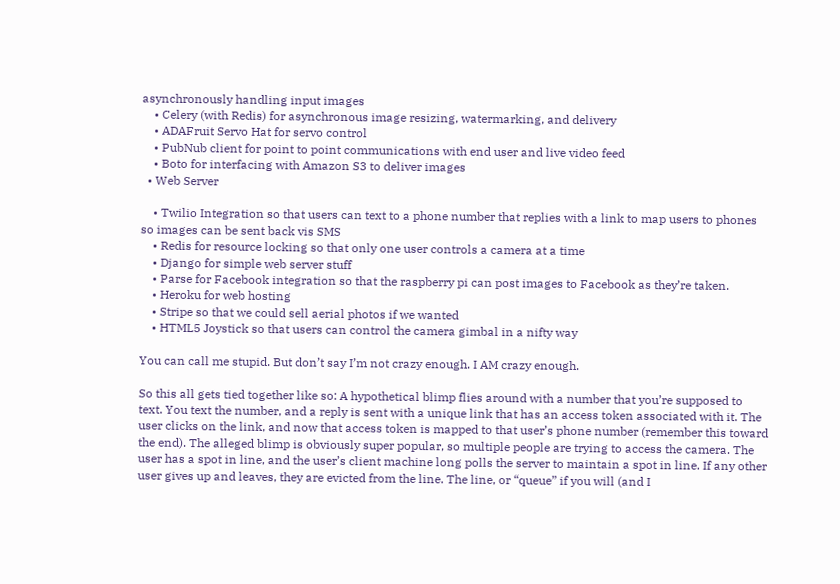asynchronously handling input images
    • Celery (with Redis) for asynchronous image resizing, watermarking, and delivery
    • ADAFruit Servo Hat for servo control
    • PubNub client for point to point communications with end user and live video feed
    • Boto for interfacing with Amazon S3 to deliver images
  • Web Server

    • Twilio Integration so that users can text to a phone number that replies with a link to map users to phones so images can be sent back vis SMS
    • Redis for resource locking so that only one user controls a camera at a time
    • Django for simple web server stuff
    • Parse for Facebook integration so that the raspberry pi can post images to Facebook as they’re taken.
    • Heroku for web hosting
    • Stripe so that we could sell aerial photos if we wanted
    • HTML5 Joystick so that users can control the camera gimbal in a nifty way

You can call me stupid. But don’t say I’m not crazy enough. I AM crazy enough.

So this all gets tied together like so: A hypothetical blimp flies around with a number that you’re supposed to text. You text the number, and a reply is sent with a unique link that has an access token associated with it. The user clicks on the link, and now that access token is mapped to that user’s phone number (remember this toward the end). The alleged blimp is obviously super popular, so multiple people are trying to access the camera. The user has a spot in line, and the user’s client machine long polls the server to maintain a spot in line. If any other user gives up and leaves, they are evicted from the line. The line, or “queue” if you will (and I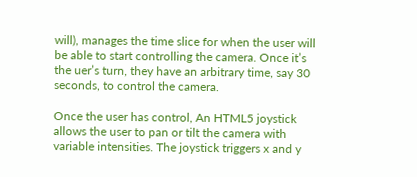will), manages the time slice for when the user will be able to start controlling the camera. Once it’s the uer’s turn, they have an arbitrary time, say 30 seconds, to control the camera.

Once the user has control, An HTML5 joystick allows the user to pan or tilt the camera with variable intensities. The joystick triggers x and y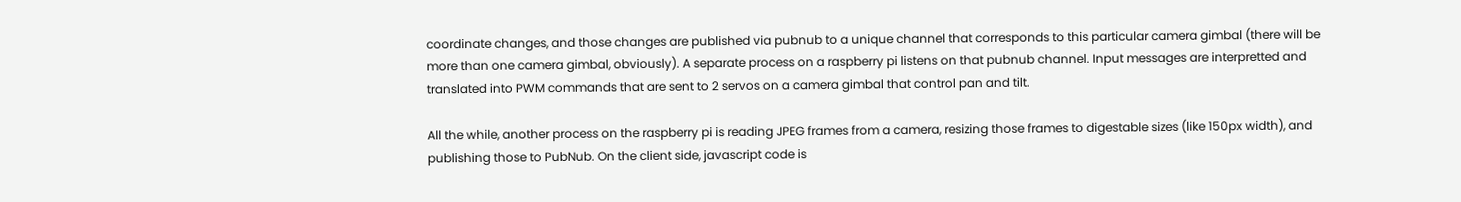coordinate changes, and those changes are published via pubnub to a unique channel that corresponds to this particular camera gimbal (there will be more than one camera gimbal, obviously). A separate process on a raspberry pi listens on that pubnub channel. Input messages are interpretted and translated into PWM commands that are sent to 2 servos on a camera gimbal that control pan and tilt.

All the while, another process on the raspberry pi is reading JPEG frames from a camera, resizing those frames to digestable sizes (like 150px width), and publishing those to PubNub. On the client side, javascript code is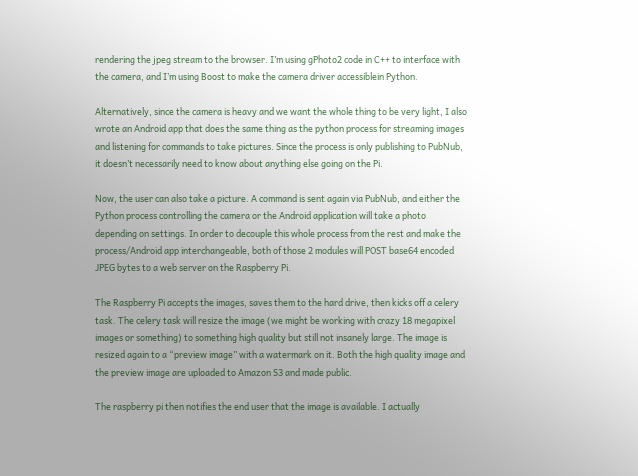rendering the jpeg stream to the browser. I’m using gPhoto2 code in C++ to interface with the camera, and I’m using Boost to make the camera driver accessiblein Python.

Alternatively, since the camera is heavy and we want the whole thing to be very light, I also wrote an Android app that does the same thing as the python process for streaming images and listening for commands to take pictures. Since the process is only publishing to PubNub, it doesn’t necessarily need to know about anything else going on the Pi.

Now, the user can also take a picture. A command is sent again via PubNub, and either the Python process controlling the camera or the Android application will take a photo depending on settings. In order to decouple this whole process from the rest and make the process/Android app interchangeable, both of those 2 modules will POST base64 encoded JPEG bytes to a web server on the Raspberry Pi.

The Raspberry Pi accepts the images, saves them to the hard drive, then kicks off a celery task. The celery task will resize the image (we might be working with crazy 18 megapixel images or something) to something high quality but still not insanely large. The image is resized again to a “preview image” with a watermark on it. Both the high quality image and the preview image are uploaded to Amazon S3 and made public.

The raspberry pi then notifies the end user that the image is available. I actually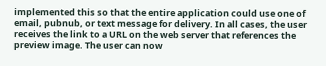implemented this so that the entire application could use one of email, pubnub, or text message for delivery. In all cases, the user receives the link to a URL on the web server that references the preview image. The user can now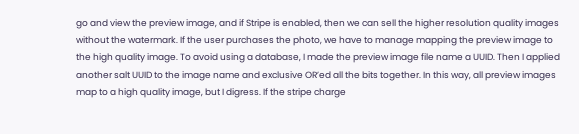go and view the preview image, and if Stripe is enabled, then we can sell the higher resolution quality images without the watermark. If the user purchases the photo, we have to manage mapping the preview image to the high quality image. To avoid using a database, I made the preview image file name a UUID. Then I applied another salt UUID to the image name and exclusive OR’ed all the bits together. In this way, all preview images map to a high quality image, but I digress. If the stripe charge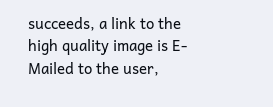succeeds, a link to the high quality image is E-Mailed to the user,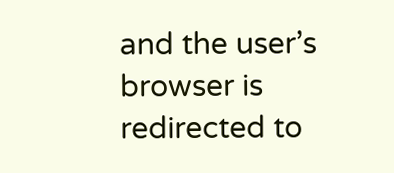and the user’s browser is redirected to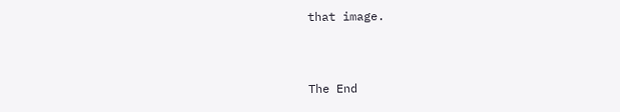that image.



The End